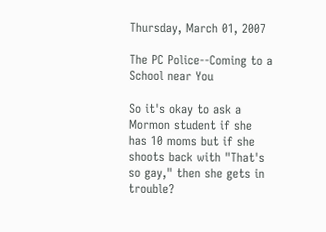Thursday, March 01, 2007

The PC Police--Coming to a School near You

So it's okay to ask a Mormon student if she has 10 moms but if she shoots back with "That's so gay," then she gets in trouble?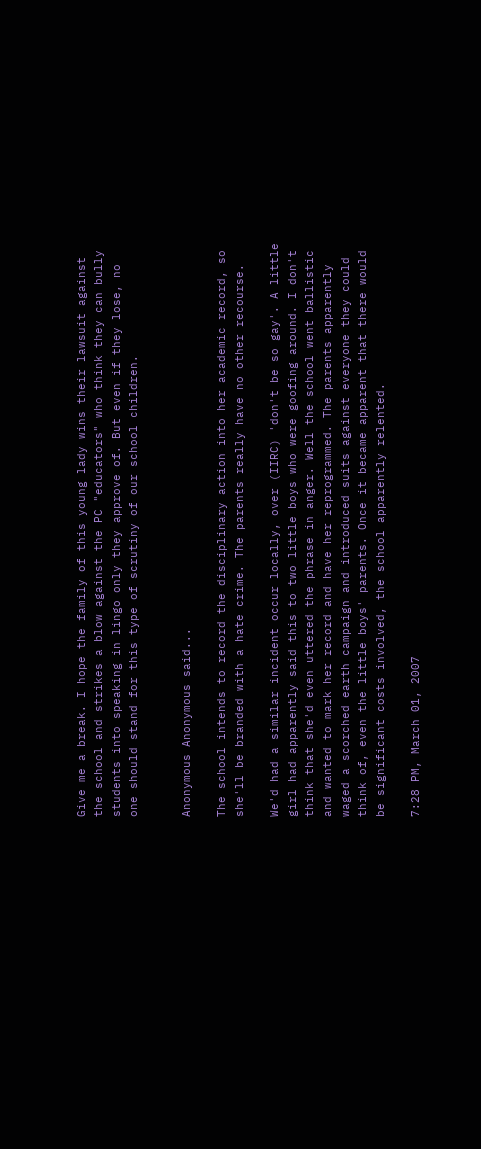Give me a break. I hope the family of this young lady wins their lawsuit against the school and strikes a blow against the PC "educators" who think they can bully students into speaking in lingo only they approve of. But even if they lose, no one should stand for this type of scrutiny of our school children.


Anonymous Anonymous said...

The school intends to record the disciplinary action into her academic record, so she'll be branded with a hate crime. The parents really have no other recourse.

We'd had a similar incident occur locally, over (IIRC) 'don't be so gay'. A little girl had apparently said this to two little boys who were goofing around. I don't think that she'd even uttered the phrase in anger. Well the school went ballistic and wanted to mark her record and have her reprogrammed. The parents apparently waged a scorched earth campaign and introduced suits against everyone they could think of, even the little boys' parents. Once it became apparent that there would be significant costs involved, the school apparently relented.

7:28 PM, March 01, 2007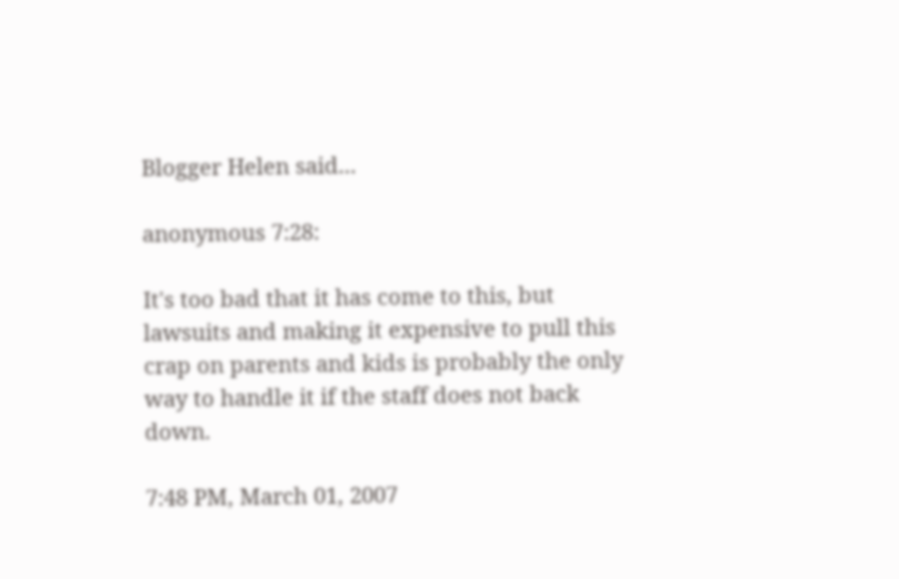Blogger Helen said...

anonymous 7:28:

It's too bad that it has come to this, but lawsuits and making it expensive to pull this crap on parents and kids is probably the only way to handle it if the staff does not back down.

7:48 PM, March 01, 2007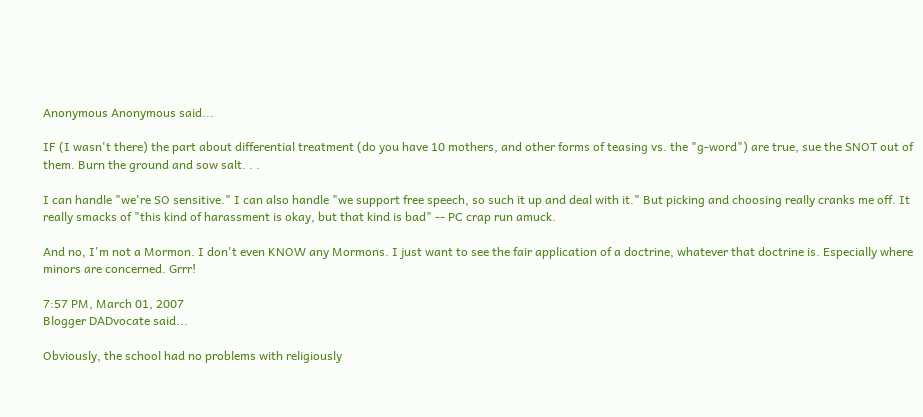Anonymous Anonymous said...

IF (I wasn't there) the part about differential treatment (do you have 10 mothers, and other forms of teasing vs. the "g-word") are true, sue the SNOT out of them. Burn the ground and sow salt. . .

I can handle "we're SO sensitive." I can also handle "we support free speech, so such it up and deal with it." But picking and choosing really cranks me off. It really smacks of "this kind of harassment is okay, but that kind is bad" -- PC crap run amuck.

And no, I'm not a Mormon. I don't even KNOW any Mormons. I just want to see the fair application of a doctrine, whatever that doctrine is. Especially where minors are concerned. Grrr!

7:57 PM, March 01, 2007
Blogger DADvocate said...

Obviously, the school had no problems with religiously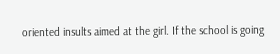oriented insults aimed at the girl. If the school is going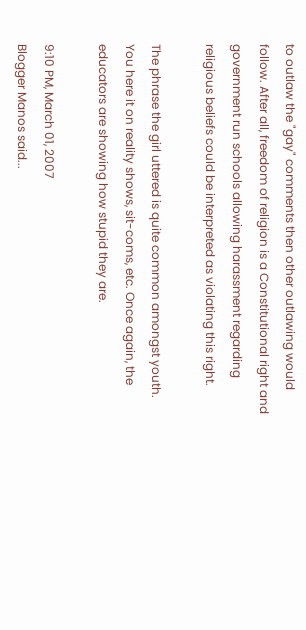to outlaw the "gay" comments then other outlawing would follow. After all, freedom of religion is a Constitutional right and government run schools allowing harassment regarding religious beliefs could be interpreted as violating this right.

The phrase the girl uttered is quite common amongst youth. You here it on reality shows, sit-coms, etc. Once again, the educators are showing how stupid they are.

9:10 PM, March 01, 2007
Blogger Manos said...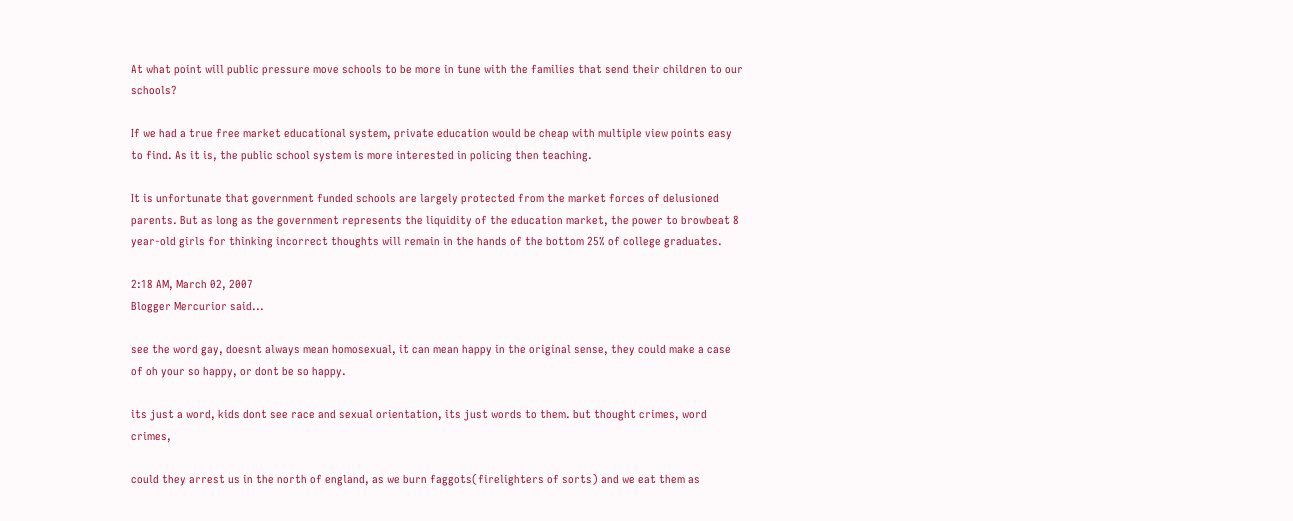At what point will public pressure move schools to be more in tune with the families that send their children to our schools?

If we had a true free market educational system, private education would be cheap with multiple view points easy to find. As it is, the public school system is more interested in policing then teaching.

It is unfortunate that government funded schools are largely protected from the market forces of delusioned parents. But as long as the government represents the liquidity of the education market, the power to browbeat 8 year-old girls for thinking incorrect thoughts will remain in the hands of the bottom 25% of college graduates.

2:18 AM, March 02, 2007
Blogger Mercurior said...

see the word gay, doesnt always mean homosexual, it can mean happy in the original sense, they could make a case of oh your so happy, or dont be so happy.

its just a word, kids dont see race and sexual orientation, its just words to them. but thought crimes, word crimes,

could they arrest us in the north of england, as we burn faggots(firelighters of sorts) and we eat them as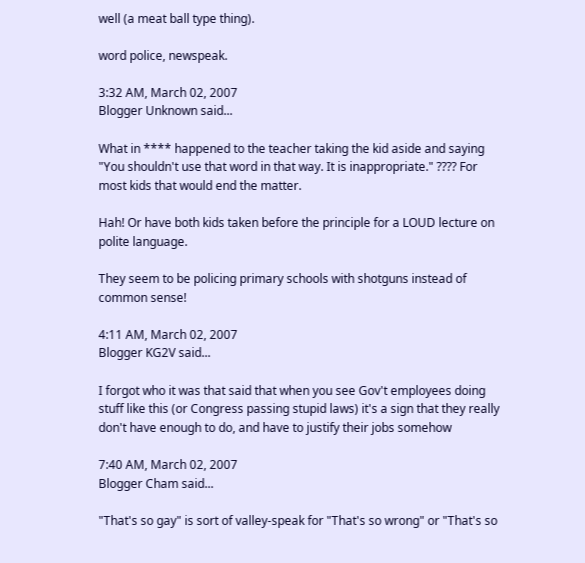well (a meat ball type thing).

word police, newspeak.

3:32 AM, March 02, 2007
Blogger Unknown said...

What in **** happened to the teacher taking the kid aside and saying "You shouldn't use that word in that way. It is inappropriate." ???? For most kids that would end the matter.

Hah! Or have both kids taken before the principle for a LOUD lecture on polite language.

They seem to be policing primary schools with shotguns instead of common sense!

4:11 AM, March 02, 2007
Blogger KG2V said...

I forgot who it was that said that when you see Gov't employees doing stuff like this (or Congress passing stupid laws) it's a sign that they really don't have enough to do, and have to justify their jobs somehow

7:40 AM, March 02, 2007
Blogger Cham said...

"That's so gay" is sort of valley-speak for "That's so wrong" or "That's so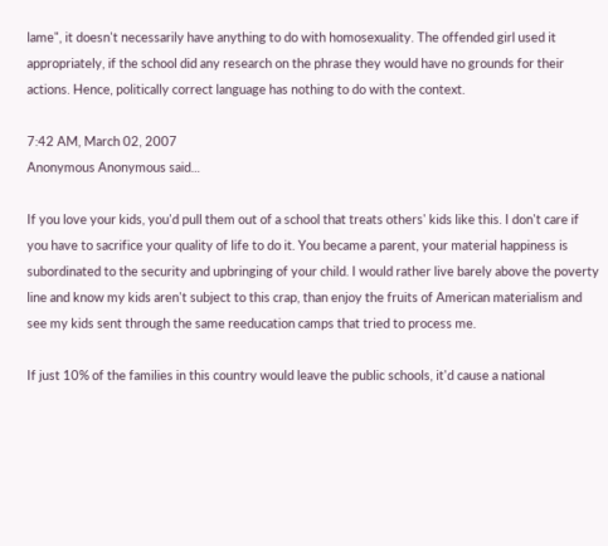lame", it doesn't necessarily have anything to do with homosexuality. The offended girl used it appropriately, if the school did any research on the phrase they would have no grounds for their actions. Hence, politically correct language has nothing to do with the context.

7:42 AM, March 02, 2007
Anonymous Anonymous said...

If you love your kids, you'd pull them out of a school that treats others' kids like this. I don't care if you have to sacrifice your quality of life to do it. You became a parent, your material happiness is subordinated to the security and upbringing of your child. I would rather live barely above the poverty line and know my kids aren't subject to this crap, than enjoy the fruits of American materialism and see my kids sent through the same reeducation camps that tried to process me.

If just 10% of the families in this country would leave the public schools, it'd cause a national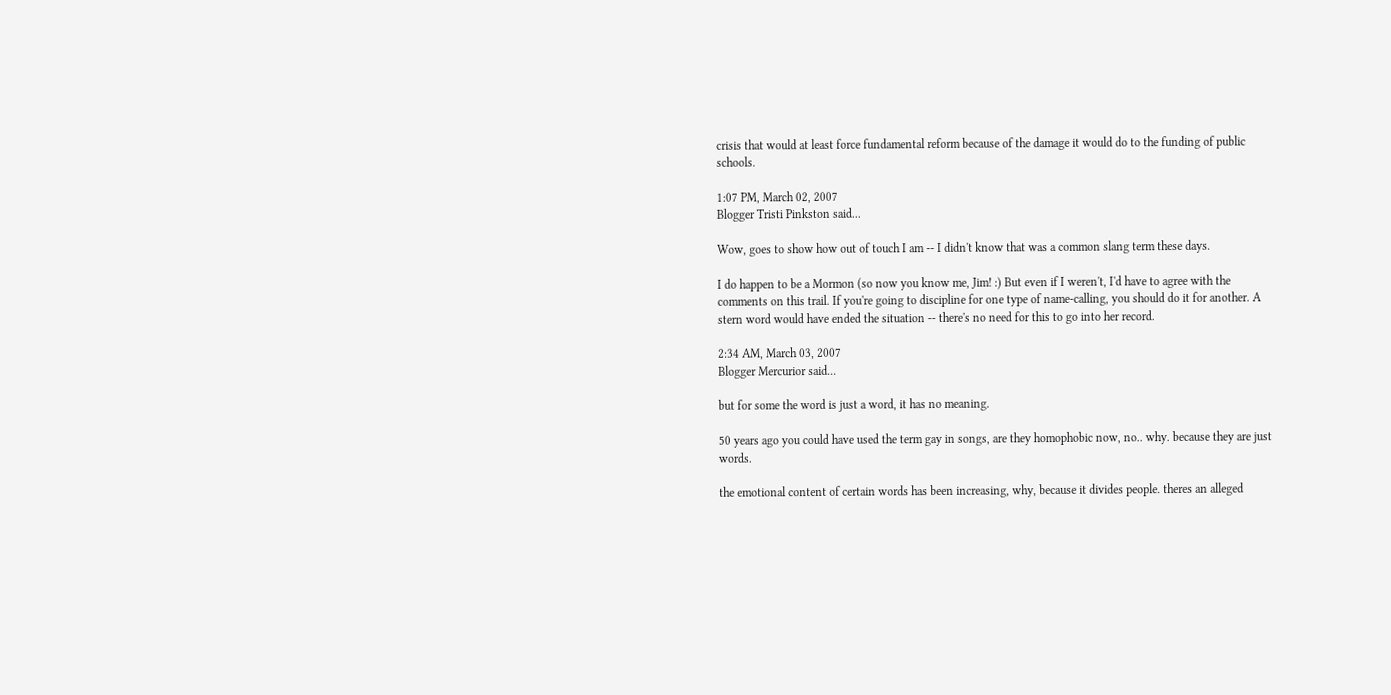crisis that would at least force fundamental reform because of the damage it would do to the funding of public schools.

1:07 PM, March 02, 2007
Blogger Tristi Pinkston said...

Wow, goes to show how out of touch I am -- I didn't know that was a common slang term these days.

I do happen to be a Mormon (so now you know me, Jim! :) But even if I weren't, I'd have to agree with the comments on this trail. If you're going to discipline for one type of name-calling, you should do it for another. A stern word would have ended the situation -- there's no need for this to go into her record.

2:34 AM, March 03, 2007
Blogger Mercurior said...

but for some the word is just a word, it has no meaning.

50 years ago you could have used the term gay in songs, are they homophobic now, no.. why. because they are just words.

the emotional content of certain words has been increasing, why, because it divides people. theres an alleged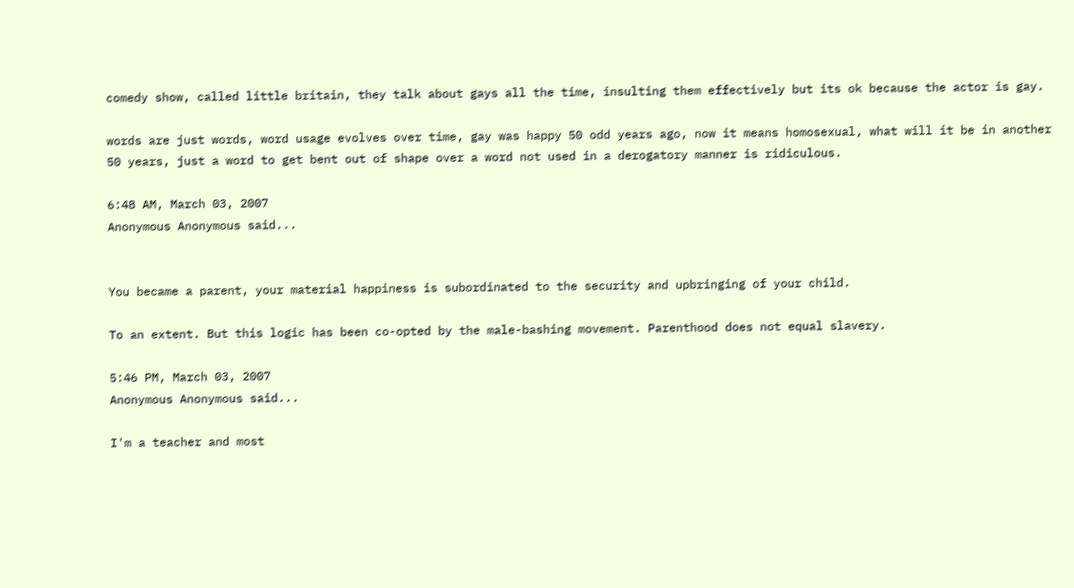comedy show, called little britain, they talk about gays all the time, insulting them effectively but its ok because the actor is gay.

words are just words, word usage evolves over time, gay was happy 50 odd years ago, now it means homosexual, what will it be in another 50 years, just a word to get bent out of shape over a word not used in a derogatory manner is ridiculous.

6:48 AM, March 03, 2007
Anonymous Anonymous said...


You became a parent, your material happiness is subordinated to the security and upbringing of your child.

To an extent. But this logic has been co-opted by the male-bashing movement. Parenthood does not equal slavery.

5:46 PM, March 03, 2007
Anonymous Anonymous said...

I'm a teacher and most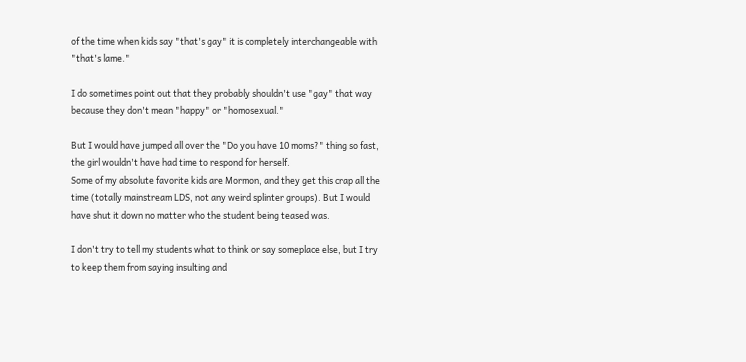of the time when kids say "that's gay" it is completely interchangeable with "that's lame."

I do sometimes point out that they probably shouldn't use "gay" that way because they don't mean "happy" or "homosexual."

But I would have jumped all over the "Do you have 10 moms?" thing so fast, the girl wouldn't have had time to respond for herself.
Some of my absolute favorite kids are Mormon, and they get this crap all the time (totally mainstream LDS, not any weird splinter groups). But I would have shut it down no matter who the student being teased was.

I don't try to tell my students what to think or say someplace else, but I try to keep them from saying insulting and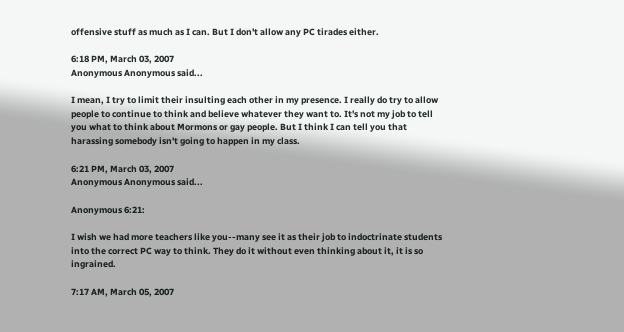offensive stuff as much as I can. But I don't allow any PC tirades either.

6:18 PM, March 03, 2007
Anonymous Anonymous said...

I mean, I try to limit their insulting each other in my presence. I really do try to allow people to continue to think and believe whatever they want to. It's not my job to tell you what to think about Mormons or gay people. But I think I can tell you that harassing somebody isn't going to happen in my class.

6:21 PM, March 03, 2007
Anonymous Anonymous said...

Anonymous 6:21:

I wish we had more teachers like you--many see it as their job to indoctrinate students into the correct PC way to think. They do it without even thinking about it, it is so ingrained.

7:17 AM, March 05, 2007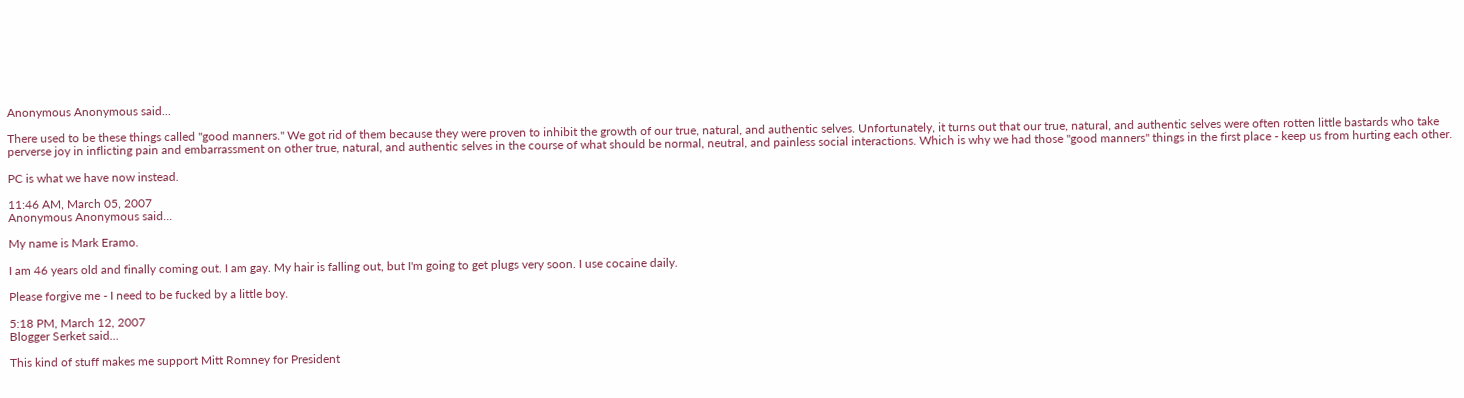Anonymous Anonymous said...

There used to be these things called "good manners." We got rid of them because they were proven to inhibit the growth of our true, natural, and authentic selves. Unfortunately, it turns out that our true, natural, and authentic selves were often rotten little bastards who take perverse joy in inflicting pain and embarrassment on other true, natural, and authentic selves in the course of what should be normal, neutral, and painless social interactions. Which is why we had those "good manners" things in the first place - keep us from hurting each other.

PC is what we have now instead.

11:46 AM, March 05, 2007
Anonymous Anonymous said...

My name is Mark Eramo.

I am 46 years old and finally coming out. I am gay. My hair is falling out, but I'm going to get plugs very soon. I use cocaine daily.

Please forgive me - I need to be fucked by a little boy.

5:18 PM, March 12, 2007
Blogger Serket said...

This kind of stuff makes me support Mitt Romney for President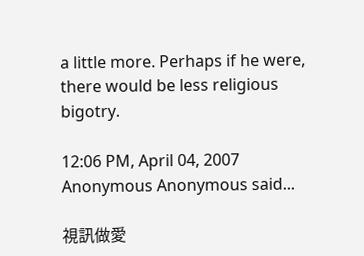a little more. Perhaps if he were, there would be less religious bigotry.

12:06 PM, April 04, 2007
Anonymous Anonymous said...

視訊做愛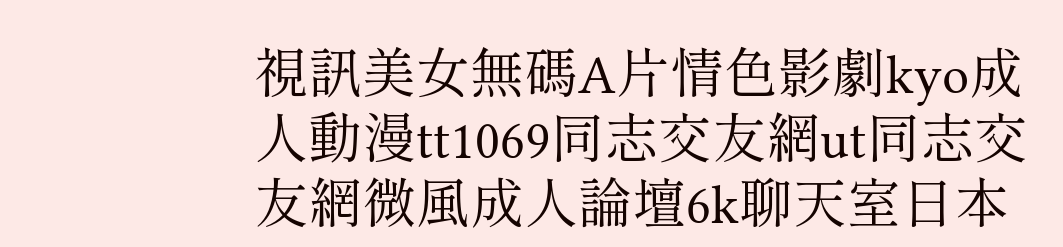視訊美女無碼A片情色影劇kyo成人動漫tt1069同志交友網ut同志交友網微風成人論壇6k聊天室日本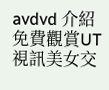avdvd 介紹免費觀賞UT視訊美女交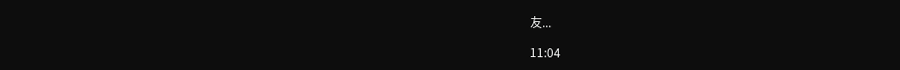友...

11:04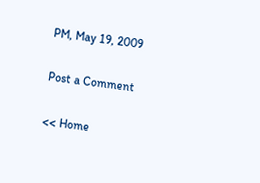PM, May 19, 2009

Post a Comment

<< Home